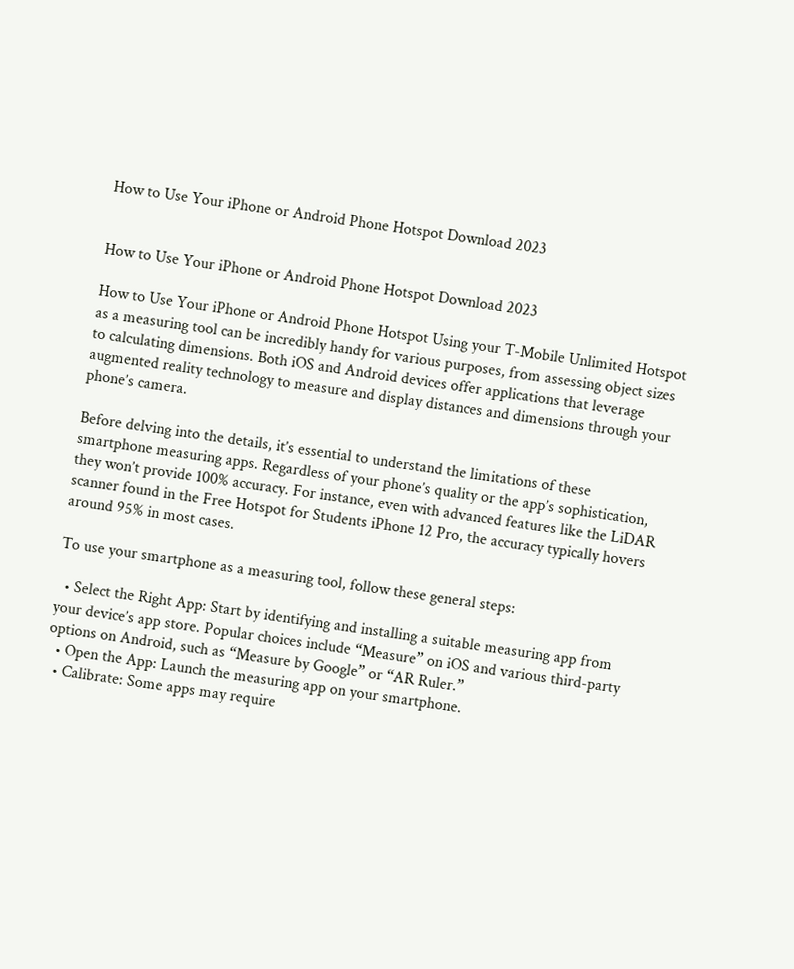How to Use Your iPhone or Android Phone Hotspot Download 2023


How to Use Your iPhone or Android Phone Hotspot Download 2023

How to Use Your iPhone or Android Phone Hotspot Using your T-Mobile Unlimited Hotspot as a measuring tool can be incredibly handy for various purposes, from assessing object sizes to calculating dimensions. Both iOS and Android devices offer applications that leverage augmented reality technology to measure and display distances and dimensions through your phone’s camera.

Before delving into the details, it’s essential to understand the limitations of these smartphone measuring apps. Regardless of your phone’s quality or the app’s sophistication, they won’t provide 100% accuracy. For instance, even with advanced features like the LiDAR scanner found in the Free Hotspot for Students iPhone 12 Pro, the accuracy typically hovers around 95% in most cases.

To use your smartphone as a measuring tool, follow these general steps:

  • Select the Right App: Start by identifying and installing a suitable measuring app from your device’s app store. Popular choices include “Measure” on iOS and various third-party options on Android, such as “Measure by Google” or “AR Ruler.”
  • Open the App: Launch the measuring app on your smartphone.
  • Calibrate: Some apps may require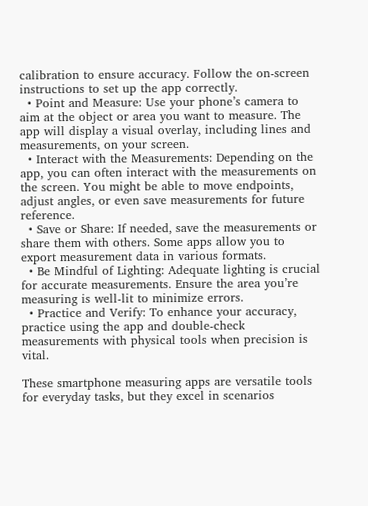calibration to ensure accuracy. Follow the on-screen instructions to set up the app correctly.
  • Point and Measure: Use your phone’s camera to aim at the object or area you want to measure. The app will display a visual overlay, including lines and measurements, on your screen.
  • Interact with the Measurements: Depending on the app, you can often interact with the measurements on the screen. You might be able to move endpoints, adjust angles, or even save measurements for future reference.
  • Save or Share: If needed, save the measurements or share them with others. Some apps allow you to export measurement data in various formats.
  • Be Mindful of Lighting: Adequate lighting is crucial for accurate measurements. Ensure the area you’re measuring is well-lit to minimize errors.
  • Practice and Verify: To enhance your accuracy, practice using the app and double-check measurements with physical tools when precision is vital.

These smartphone measuring apps are versatile tools for everyday tasks, but they excel in scenarios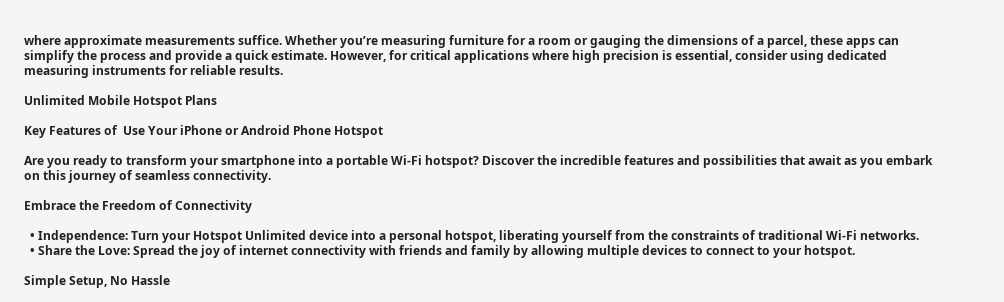where approximate measurements suffice. Whether you’re measuring furniture for a room or gauging the dimensions of a parcel, these apps can simplify the process and provide a quick estimate. However, for critical applications where high precision is essential, consider using dedicated measuring instruments for reliable results.

Unlimited Mobile Hotspot Plans

Key Features of  Use Your iPhone or Android Phone Hotspot

Are you ready to transform your smartphone into a portable Wi-Fi hotspot? Discover the incredible features and possibilities that await as you embark on this journey of seamless connectivity.

Embrace the Freedom of Connectivity

  • Independence: Turn your Hotspot Unlimited device into a personal hotspot, liberating yourself from the constraints of traditional Wi-Fi networks.
  • Share the Love: Spread the joy of internet connectivity with friends and family by allowing multiple devices to connect to your hotspot.

Simple Setup, No Hassle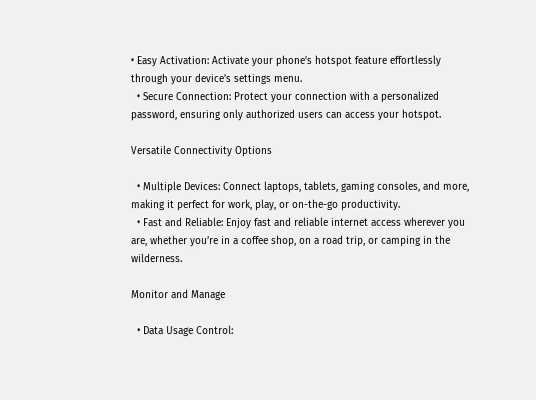• Easy Activation: Activate your phone’s hotspot feature effortlessly through your device’s settings menu.
  • Secure Connection: Protect your connection with a personalized password, ensuring only authorized users can access your hotspot.

Versatile Connectivity Options

  • Multiple Devices: Connect laptops, tablets, gaming consoles, and more, making it perfect for work, play, or on-the-go productivity.
  • Fast and Reliable: Enjoy fast and reliable internet access wherever you are, whether you’re in a coffee shop, on a road trip, or camping in the wilderness.

Monitor and Manage

  • Data Usage Control: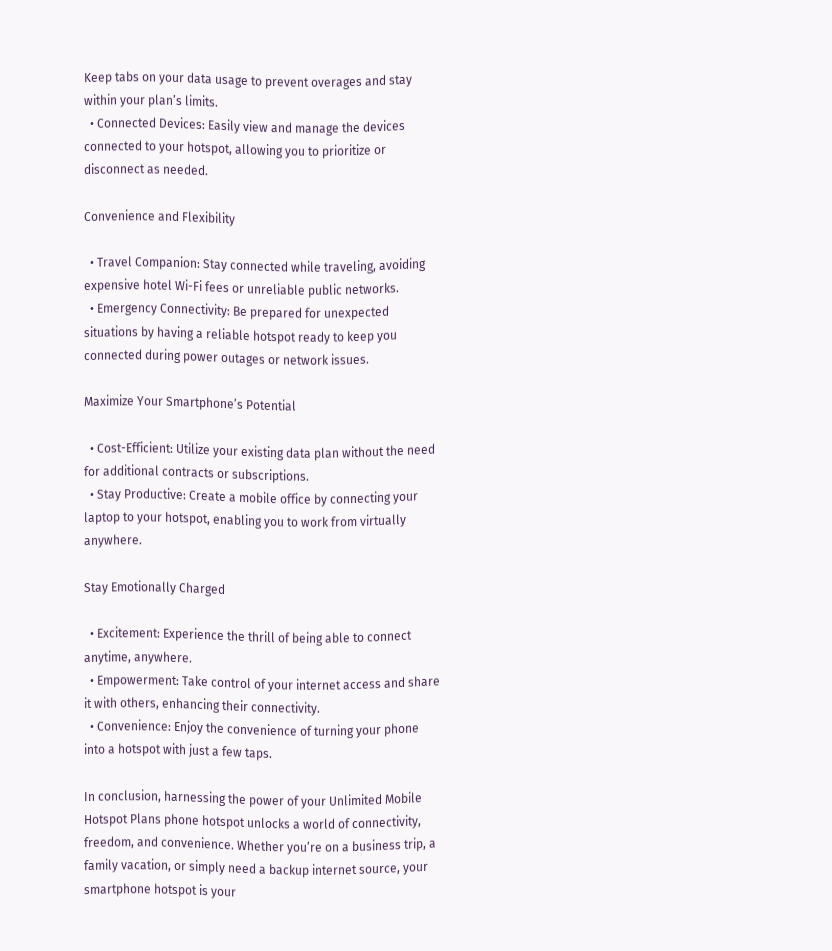Keep tabs on your data usage to prevent overages and stay within your plan’s limits.
  • Connected Devices: Easily view and manage the devices connected to your hotspot, allowing you to prioritize or disconnect as needed.

Convenience and Flexibility

  • Travel Companion: Stay connected while traveling, avoiding expensive hotel Wi-Fi fees or unreliable public networks.
  • Emergency Connectivity: Be prepared for unexpected situations by having a reliable hotspot ready to keep you connected during power outages or network issues.

Maximize Your Smartphone’s Potential

  • Cost-Efficient: Utilize your existing data plan without the need for additional contracts or subscriptions.
  • Stay Productive: Create a mobile office by connecting your laptop to your hotspot, enabling you to work from virtually anywhere.

Stay Emotionally Charged

  • Excitement: Experience the thrill of being able to connect anytime, anywhere.
  • Empowerment: Take control of your internet access and share it with others, enhancing their connectivity.
  • Convenience: Enjoy the convenience of turning your phone into a hotspot with just a few taps.

In conclusion, harnessing the power of your Unlimited Mobile Hotspot Plans phone hotspot unlocks a world of connectivity, freedom, and convenience. Whether you’re on a business trip, a family vacation, or simply need a backup internet source, your smartphone hotspot is your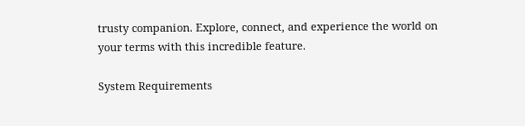trusty companion. Explore, connect, and experience the world on your terms with this incredible feature.

System Requirements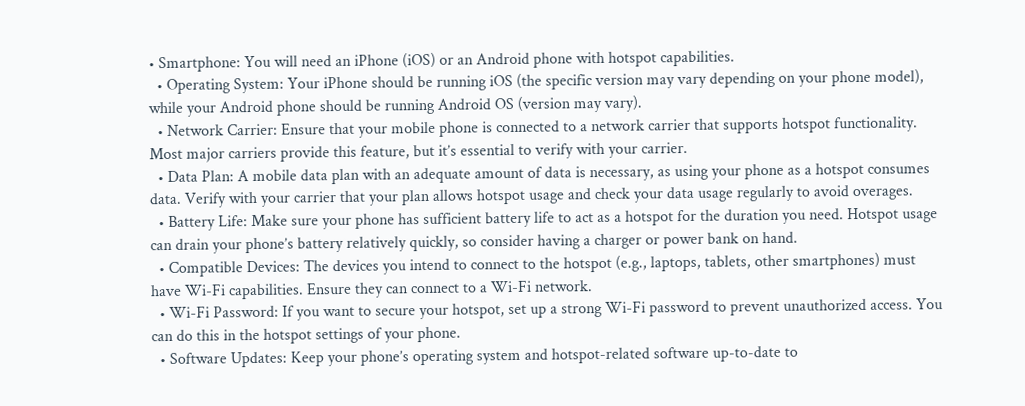• Smartphone: You will need an iPhone (iOS) or an Android phone with hotspot capabilities.
  • Operating System: Your iPhone should be running iOS (the specific version may vary depending on your phone model), while your Android phone should be running Android OS (version may vary).
  • Network Carrier: Ensure that your mobile phone is connected to a network carrier that supports hotspot functionality. Most major carriers provide this feature, but it’s essential to verify with your carrier.
  • Data Plan: A mobile data plan with an adequate amount of data is necessary, as using your phone as a hotspot consumes data. Verify with your carrier that your plan allows hotspot usage and check your data usage regularly to avoid overages.
  • Battery Life: Make sure your phone has sufficient battery life to act as a hotspot for the duration you need. Hotspot usage can drain your phone’s battery relatively quickly, so consider having a charger or power bank on hand.
  • Compatible Devices: The devices you intend to connect to the hotspot (e.g., laptops, tablets, other smartphones) must have Wi-Fi capabilities. Ensure they can connect to a Wi-Fi network.
  • Wi-Fi Password: If you want to secure your hotspot, set up a strong Wi-Fi password to prevent unauthorized access. You can do this in the hotspot settings of your phone.
  • Software Updates: Keep your phone’s operating system and hotspot-related software up-to-date to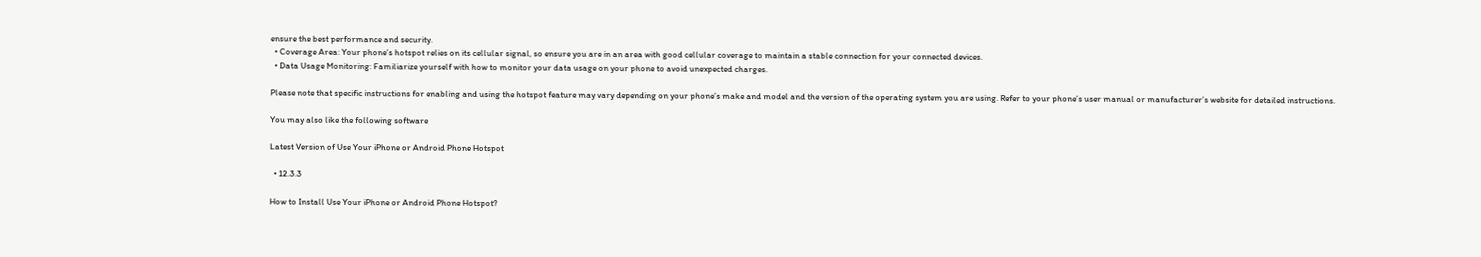ensure the best performance and security.
  • Coverage Area: Your phone’s hotspot relies on its cellular signal, so ensure you are in an area with good cellular coverage to maintain a stable connection for your connected devices.
  • Data Usage Monitoring: Familiarize yourself with how to monitor your data usage on your phone to avoid unexpected charges.

Please note that specific instructions for enabling and using the hotspot feature may vary depending on your phone’s make and model and the version of the operating system you are using. Refer to your phone’s user manual or manufacturer’s website for detailed instructions.

You may also like the following software

Latest Version of Use Your iPhone or Android Phone Hotspot

  • 12.3.3

How to Install Use Your iPhone or Android Phone Hotspot?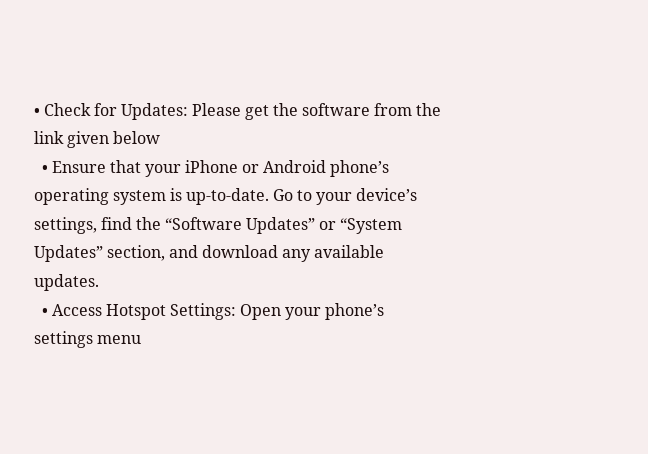• Check for Updates: Please get the software from the link given below
  • Ensure that your iPhone or Android phone’s operating system is up-to-date. Go to your device’s settings, find the “Software Updates” or “System Updates” section, and download any available updates.
  • Access Hotspot Settings: Open your phone’s settings menu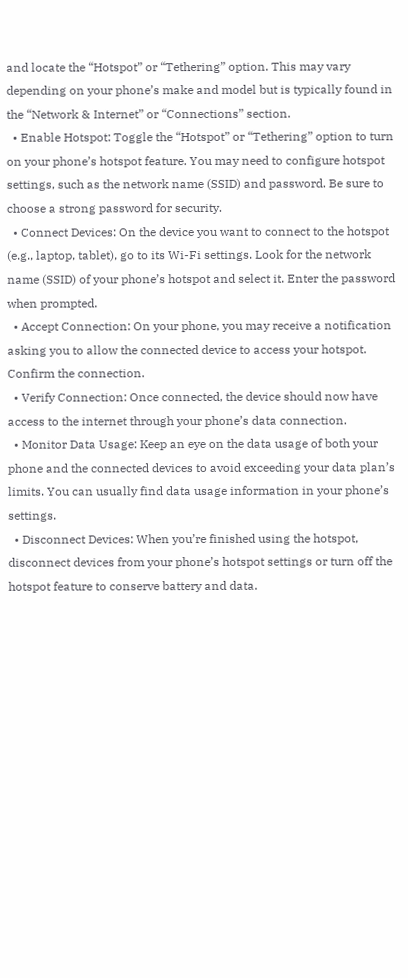and locate the “Hotspot” or “Tethering” option. This may vary depending on your phone’s make and model but is typically found in the “Network & Internet” or “Connections” section.
  • Enable Hotspot: Toggle the “Hotspot” or “Tethering” option to turn on your phone’s hotspot feature. You may need to configure hotspot settings, such as the network name (SSID) and password. Be sure to choose a strong password for security.
  • Connect Devices: On the device you want to connect to the hotspot (e.g., laptop, tablet), go to its Wi-Fi settings. Look for the network name (SSID) of your phone’s hotspot and select it. Enter the password when prompted.
  • Accept Connection: On your phone, you may receive a notification asking you to allow the connected device to access your hotspot. Confirm the connection.
  • Verify Connection: Once connected, the device should now have access to the internet through your phone’s data connection.
  • Monitor Data Usage: Keep an eye on the data usage of both your phone and the connected devices to avoid exceeding your data plan’s limits. You can usually find data usage information in your phone’s settings.
  • Disconnect Devices: When you’re finished using the hotspot, disconnect devices from your phone’s hotspot settings or turn off the hotspot feature to conserve battery and data.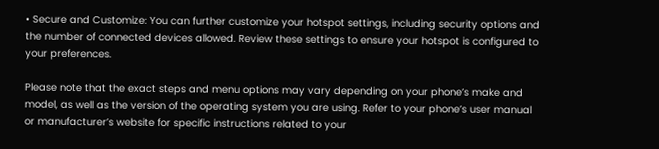• Secure and Customize: You can further customize your hotspot settings, including security options and the number of connected devices allowed. Review these settings to ensure your hotspot is configured to your preferences.

Please note that the exact steps and menu options may vary depending on your phone’s make and model, as well as the version of the operating system you are using. Refer to your phone’s user manual or manufacturer’s website for specific instructions related to your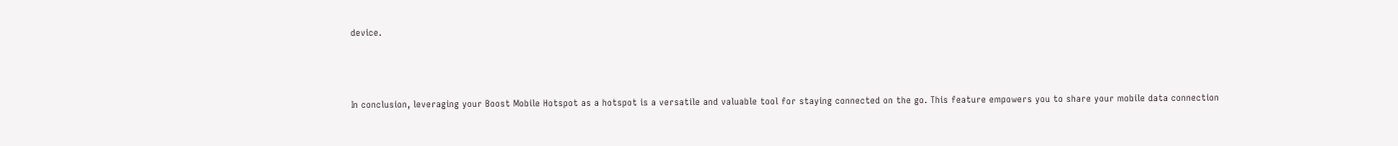device.



In conclusion, leveraging your Boost Mobile Hotspot as a hotspot is a versatile and valuable tool for staying connected on the go. This feature empowers you to share your mobile data connection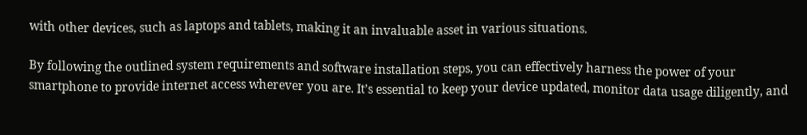with other devices, such as laptops and tablets, making it an invaluable asset in various situations.

By following the outlined system requirements and software installation steps, you can effectively harness the power of your smartphone to provide internet access wherever you are. It’s essential to keep your device updated, monitor data usage diligently, and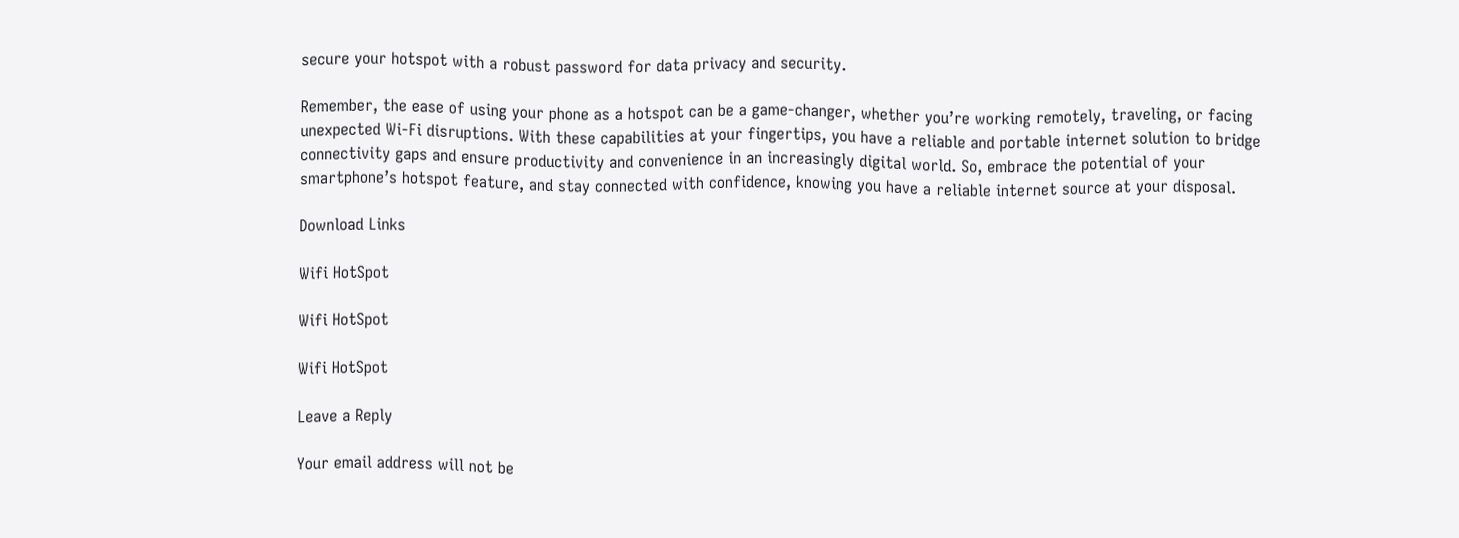secure your hotspot with a robust password for data privacy and security.

Remember, the ease of using your phone as a hotspot can be a game-changer, whether you’re working remotely, traveling, or facing unexpected Wi-Fi disruptions. With these capabilities at your fingertips, you have a reliable and portable internet solution to bridge connectivity gaps and ensure productivity and convenience in an increasingly digital world. So, embrace the potential of your smartphone’s hotspot feature, and stay connected with confidence, knowing you have a reliable internet source at your disposal.

Download Links

Wifi HotSpot

Wifi HotSpot

Wifi HotSpot

Leave a Reply

Your email address will not be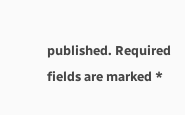published. Required fields are marked *